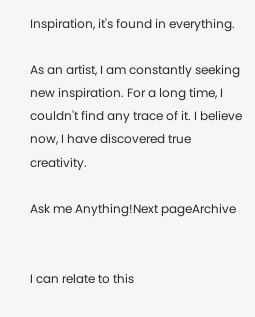Inspiration, it's found in everything.

As an artist, I am constantly seeking new inspiration. For a long time, I couldn't find any trace of it. I believe now, I have discovered true creativity.

Ask me Anything!Next pageArchive


I can relate to this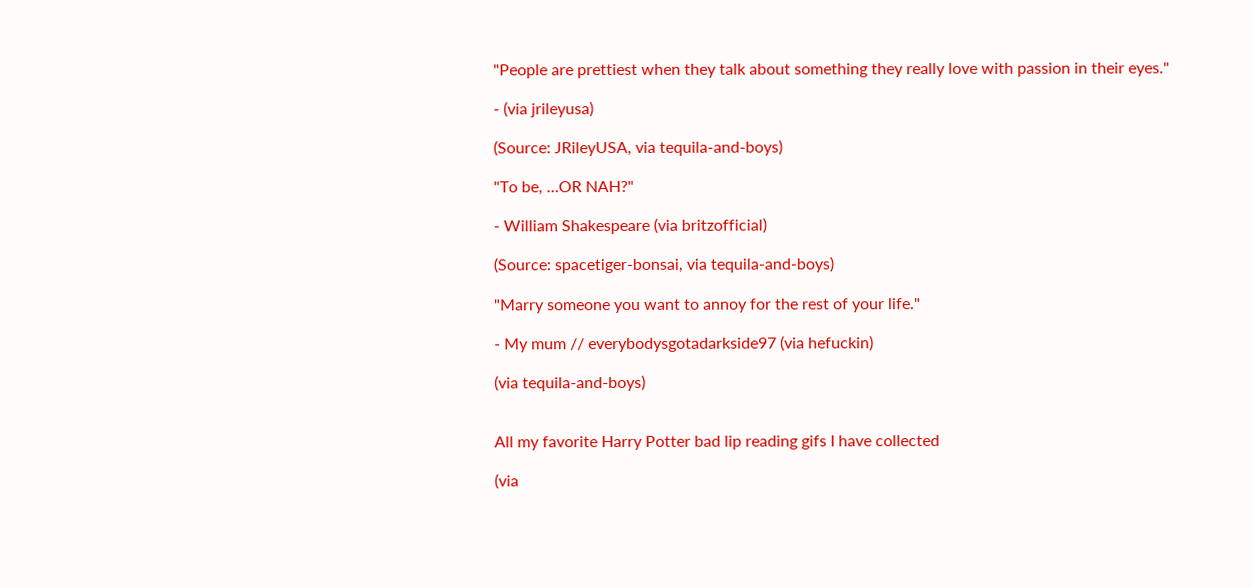"People are prettiest when they talk about something they really love with passion in their eyes."

- (via jrileyusa)

(Source: JRileyUSA, via tequila-and-boys)

"To be, …OR NAH?"

- William Shakespeare (via britzofficial)

(Source: spacetiger-bonsai, via tequila-and-boys)

"Marry someone you want to annoy for the rest of your life."

- My mum // everybodysgotadarkside97 (via hefuckin)

(via tequila-and-boys)


All my favorite Harry Potter bad lip reading gifs I have collected

(via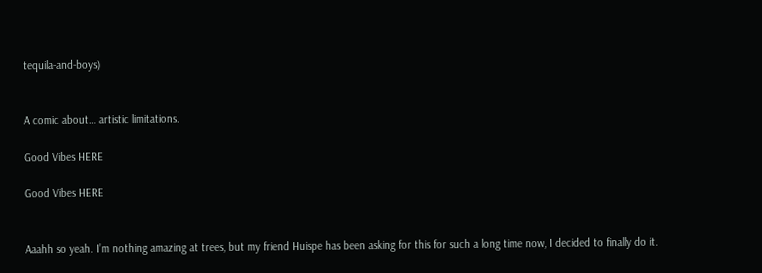tequila-and-boys)


A comic about… artistic limitations.

Good Vibes HERE

Good Vibes HERE


Aaahh so yeah. I’m nothing amazing at trees, but my friend Huispe has been asking for this for such a long time now, I decided to finally do it.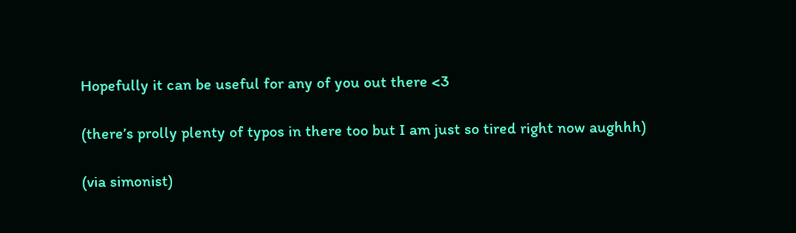Hopefully it can be useful for any of you out there <3

(there’s prolly plenty of typos in there too but I am just so tired right now aughhh)

(via simonist)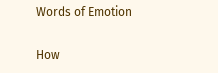Words of Emotion

How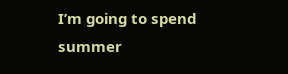I’m going to spend summer